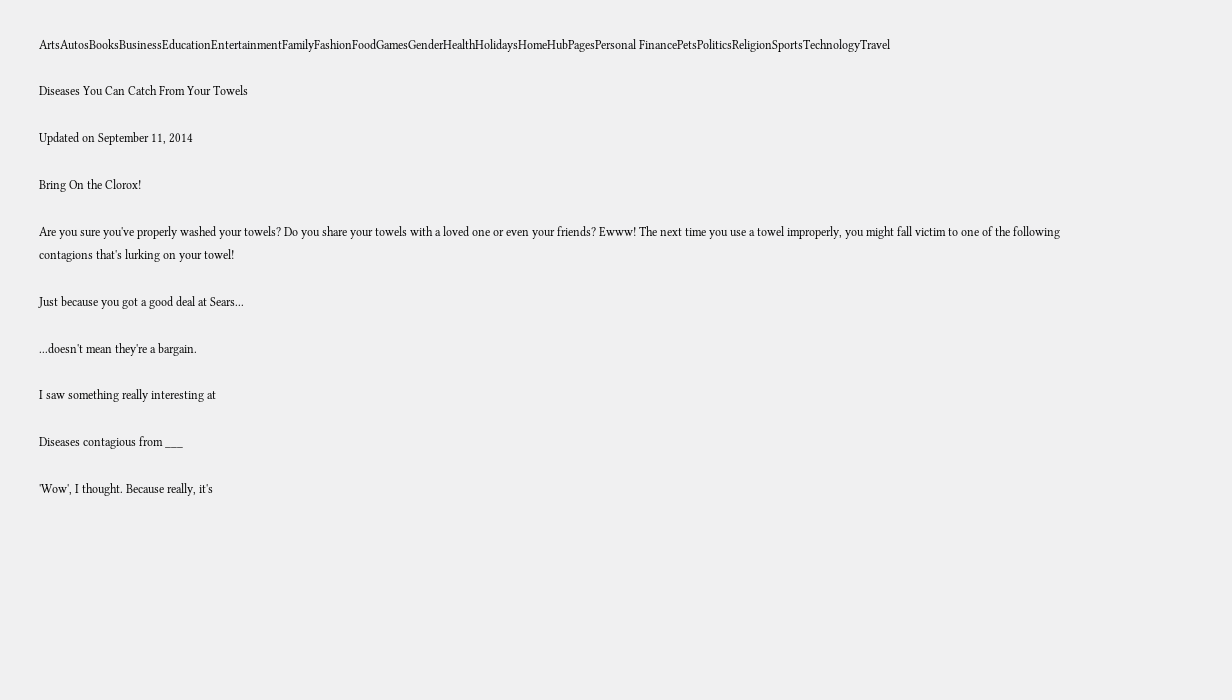ArtsAutosBooksBusinessEducationEntertainmentFamilyFashionFoodGamesGenderHealthHolidaysHomeHubPagesPersonal FinancePetsPoliticsReligionSportsTechnologyTravel

Diseases You Can Catch From Your Towels

Updated on September 11, 2014

Bring On the Clorox!

Are you sure you've properly washed your towels? Do you share your towels with a loved one or even your friends? Ewww! The next time you use a towel improperly, you might fall victim to one of the following contagions that's lurking on your towel!

Just because you got a good deal at Sears...

...doesn't mean they're a bargain.

I saw something really interesting at

Diseases contagious from ___

'Wow', I thought. Because really, it's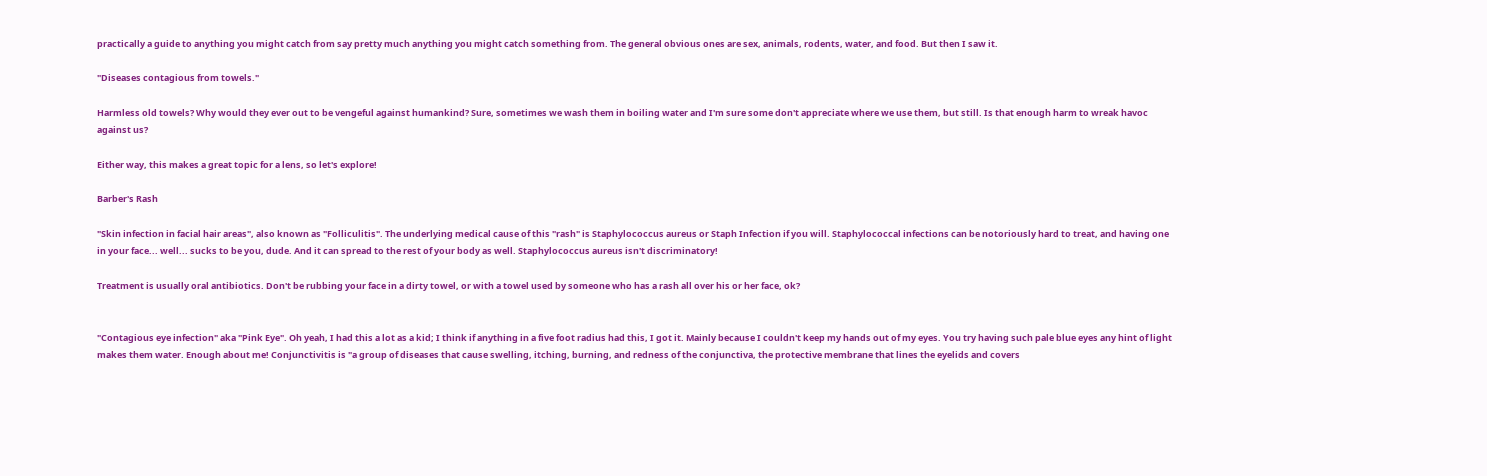practically a guide to anything you might catch from say pretty much anything you might catch something from. The general obvious ones are sex, animals, rodents, water, and food. But then I saw it.

"Diseases contagious from towels."

Harmless old towels? Why would they ever out to be vengeful against humankind? Sure, sometimes we wash them in boiling water and I'm sure some don't appreciate where we use them, but still. Is that enough harm to wreak havoc against us?

Either way, this makes a great topic for a lens, so let's explore!

Barber's Rash

"Skin infection in facial hair areas", also known as "Folliculitis". The underlying medical cause of this "rash" is Staphylococcus aureus or Staph Infection if you will. Staphylococcal infections can be notoriously hard to treat, and having one in your face... well... sucks to be you, dude. And it can spread to the rest of your body as well. Staphylococcus aureus isn't discriminatory!

Treatment is usually oral antibiotics. Don't be rubbing your face in a dirty towel, or with a towel used by someone who has a rash all over his or her face, ok?


"Contagious eye infection" aka "Pink Eye". Oh yeah, I had this a lot as a kid; I think if anything in a five foot radius had this, I got it. Mainly because I couldn't keep my hands out of my eyes. You try having such pale blue eyes any hint of light makes them water. Enough about me! Conjunctivitis is "a group of diseases that cause swelling, itching, burning, and redness of the conjunctiva, the protective membrane that lines the eyelids and covers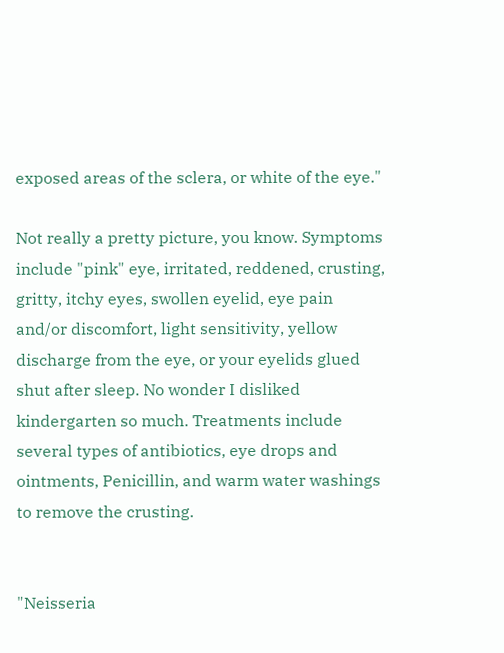exposed areas of the sclera, or white of the eye."

Not really a pretty picture, you know. Symptoms include "pink" eye, irritated, reddened, crusting, gritty, itchy eyes, swollen eyelid, eye pain and/or discomfort, light sensitivity, yellow discharge from the eye, or your eyelids glued shut after sleep. No wonder I disliked kindergarten so much. Treatments include several types of antibiotics, eye drops and ointments, Penicillin, and warm water washings to remove the crusting.


"Neisseria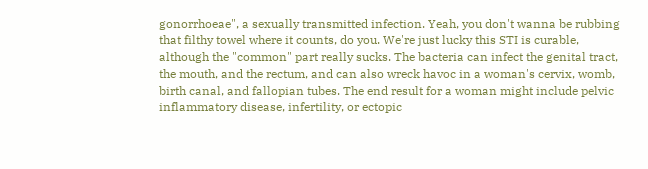gonorrhoeae", a sexually transmitted infection. Yeah, you don't wanna be rubbing that filthy towel where it counts, do you. We're just lucky this STI is curable, although the "common" part really sucks. The bacteria can infect the genital tract, the mouth, and the rectum, and can also wreck havoc in a woman's cervix, womb, birth canal, and fallopian tubes. The end result for a woman might include pelvic inflammatory disease, infertility, or ectopic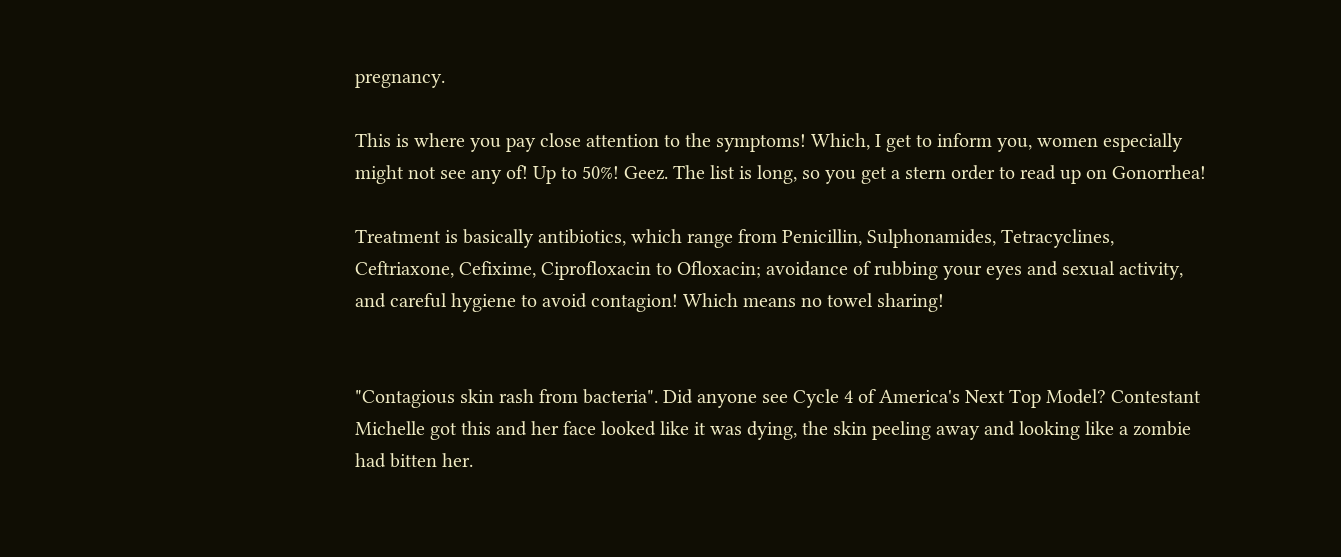pregnancy.

This is where you pay close attention to the symptoms! Which, I get to inform you, women especially might not see any of! Up to 50%! Geez. The list is long, so you get a stern order to read up on Gonorrhea!

Treatment is basically antibiotics, which range from Penicillin, Sulphonamides, Tetracyclines, Ceftriaxone, Cefixime, Ciprofloxacin to Ofloxacin; avoidance of rubbing your eyes and sexual activity, and careful hygiene to avoid contagion! Which means no towel sharing!


"Contagious skin rash from bacteria". Did anyone see Cycle 4 of America's Next Top Model? Contestant Michelle got this and her face looked like it was dying, the skin peeling away and looking like a zombie had bitten her.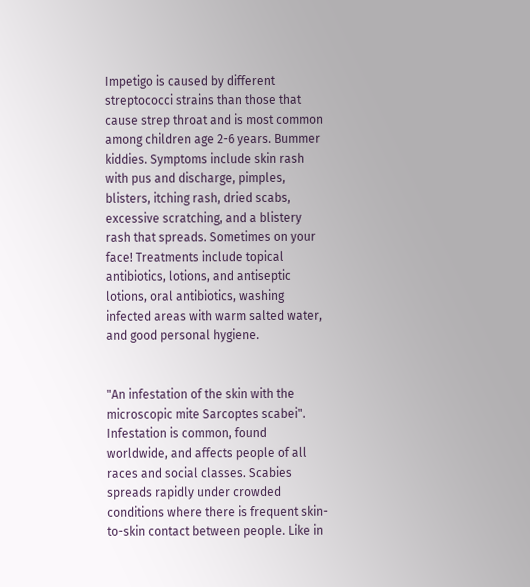Impetigo is caused by different streptococci strains than those that cause strep throat and is most common among children age 2-6 years. Bummer kiddies. Symptoms include skin rash with pus and discharge, pimples, blisters, itching rash, dried scabs, excessive scratching, and a blistery rash that spreads. Sometimes on your face! Treatments include topical antibiotics, lotions, and antiseptic lotions, oral antibiotics, washing infected areas with warm salted water, and good personal hygiene.


"An infestation of the skin with the microscopic mite Sarcoptes scabei". Infestation is common, found worldwide, and affects people of all races and social classes. Scabies spreads rapidly under crowded conditions where there is frequent skin-to-skin contact between people. Like in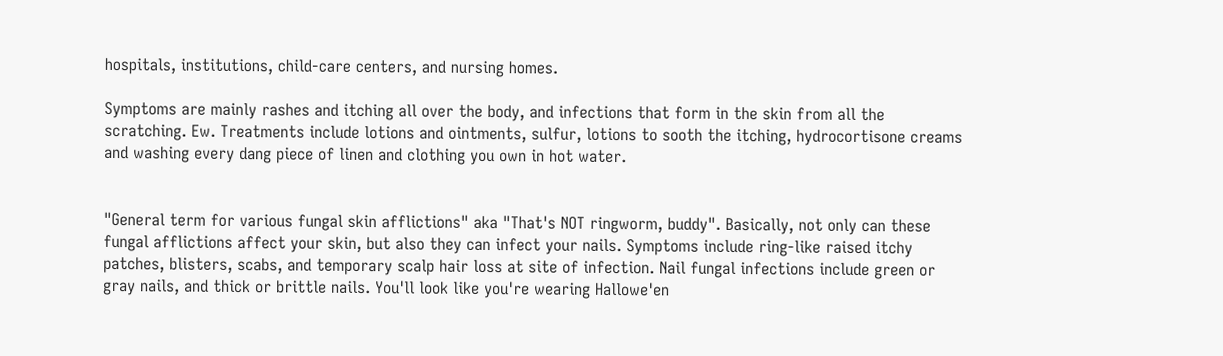hospitals, institutions, child-care centers, and nursing homes.

Symptoms are mainly rashes and itching all over the body, and infections that form in the skin from all the scratching. Ew. Treatments include lotions and ointments, sulfur, lotions to sooth the itching, hydrocortisone creams and washing every dang piece of linen and clothing you own in hot water.


"General term for various fungal skin afflictions" aka "That's NOT ringworm, buddy". Basically, not only can these fungal afflictions affect your skin, but also they can infect your nails. Symptoms include ring-like raised itchy patches, blisters, scabs, and temporary scalp hair loss at site of infection. Nail fungal infections include green or gray nails, and thick or brittle nails. You'll look like you're wearing Hallowe'en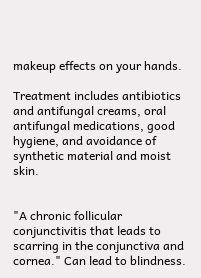makeup effects on your hands.

Treatment includes antibiotics and antifungal creams, oral antifungal medications, good hygiene, and avoidance of synthetic material and moist skin.


"A chronic follicular conjunctivitis that leads to scarring in the conjunctiva and cornea." Can lead to blindness.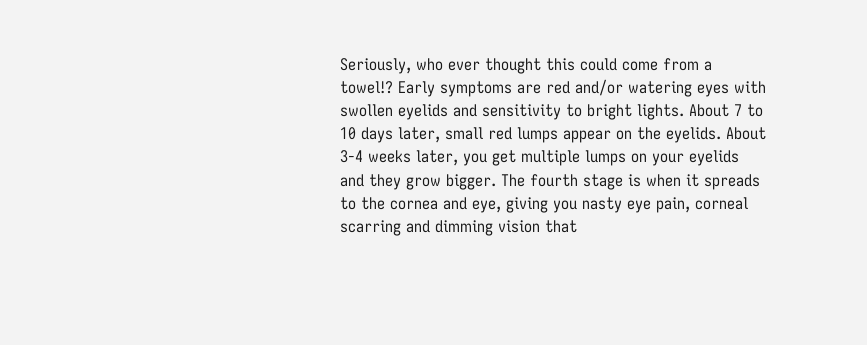Seriously, who ever thought this could come from a towel!? Early symptoms are red and/or watering eyes with swollen eyelids and sensitivity to bright lights. About 7 to 10 days later, small red lumps appear on the eyelids. About 3-4 weeks later, you get multiple lumps on your eyelids and they grow bigger. The fourth stage is when it spreads to the cornea and eye, giving you nasty eye pain, corneal scarring and dimming vision that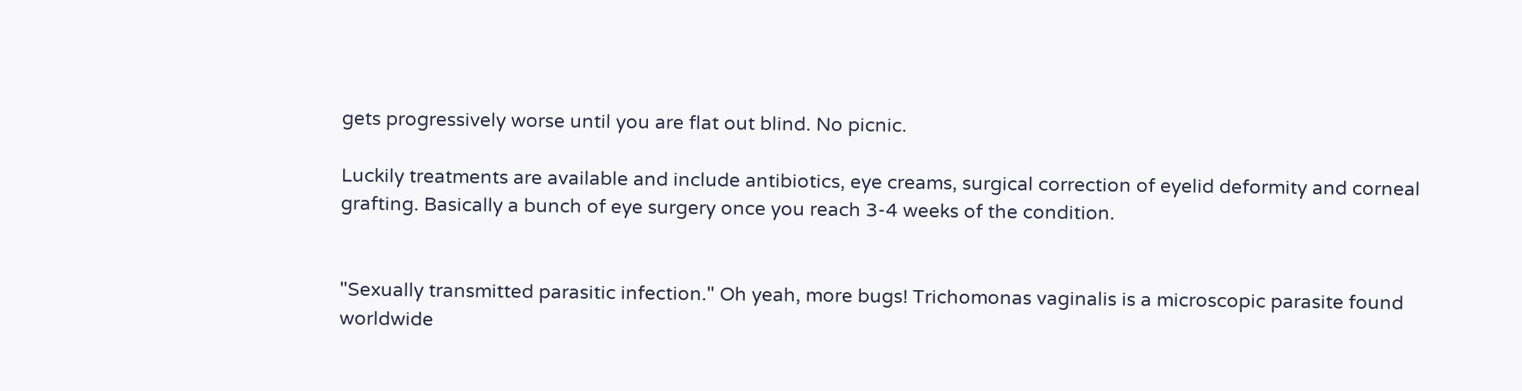gets progressively worse until you are flat out blind. No picnic.

Luckily treatments are available and include antibiotics, eye creams, surgical correction of eyelid deformity and corneal grafting. Basically a bunch of eye surgery once you reach 3-4 weeks of the condition.


"Sexually transmitted parasitic infection." Oh yeah, more bugs! Trichomonas vaginalis is a microscopic parasite found worldwide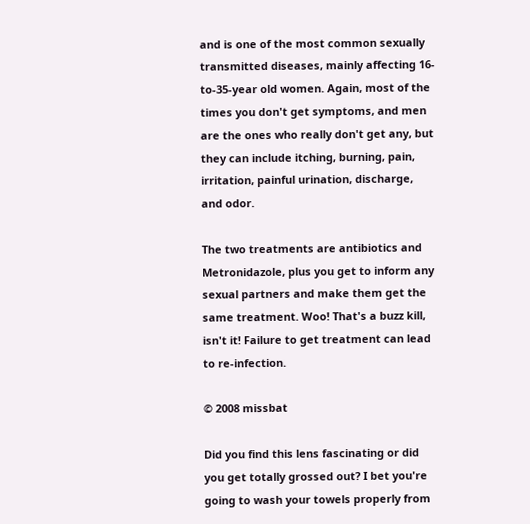and is one of the most common sexually transmitted diseases, mainly affecting 16-to-35-year old women. Again, most of the times you don't get symptoms, and men are the ones who really don't get any, but they can include itching, burning, pain, irritation, painful urination, discharge, and odor.

The two treatments are antibiotics and Metronidazole, plus you get to inform any sexual partners and make them get the same treatment. Woo! That's a buzz kill, isn't it! Failure to get treatment can lead to re-infection.

© 2008 missbat

Did you find this lens fascinating or did you get totally grossed out? I bet you're going to wash your towels properly from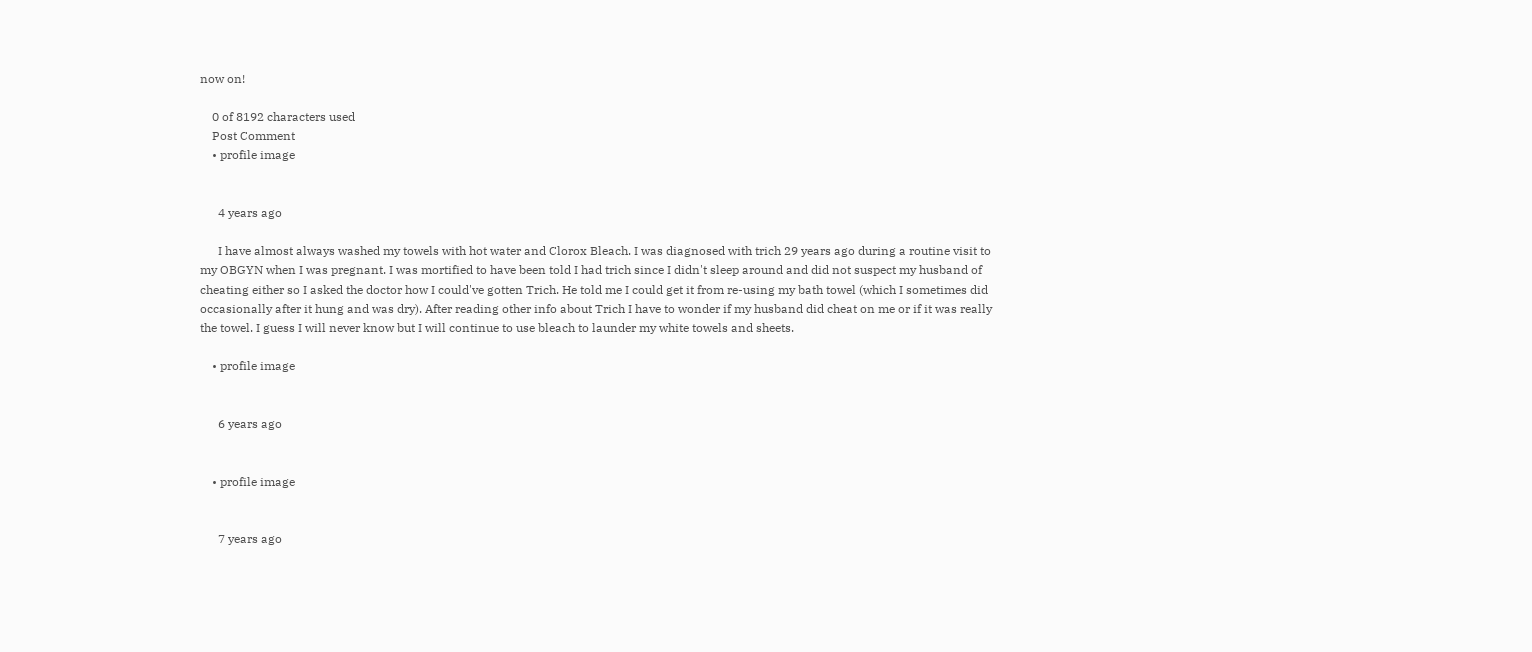now on!

    0 of 8192 characters used
    Post Comment
    • profile image


      4 years ago

      I have almost always washed my towels with hot water and Clorox Bleach. I was diagnosed with trich 29 years ago during a routine visit to my OBGYN when I was pregnant. I was mortified to have been told I had trich since I didn't sleep around and did not suspect my husband of cheating either so I asked the doctor how I could've gotten Trich. He told me I could get it from re-using my bath towel (which I sometimes did occasionally after it hung and was dry). After reading other info about Trich I have to wonder if my husband did cheat on me or if it was really the towel. I guess I will never know but I will continue to use bleach to launder my white towels and sheets.

    • profile image


      6 years ago


    • profile image


      7 years ago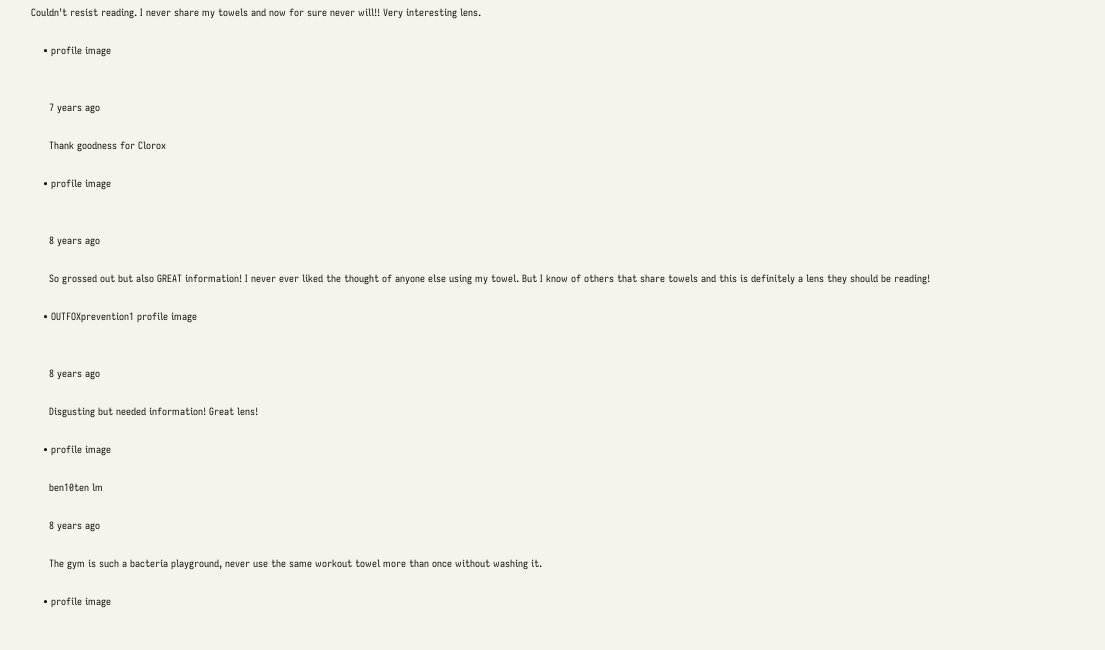Couldn't resist reading. I never share my towels and now for sure never will!! Very interesting lens.

    • profile image


      7 years ago

      Thank goodness for Clorox

    • profile image


      8 years ago

      So grossed out but also GREAT information! I never ever liked the thought of anyone else using my towel. But I know of others that share towels and this is definitely a lens they should be reading!

    • OUTFOXprevention1 profile image


      8 years ago

      Disgusting but needed information! Great lens!

    • profile image

      ben10ten lm

      8 years ago

      The gym is such a bacteria playground, never use the same workout towel more than once without washing it.

    • profile image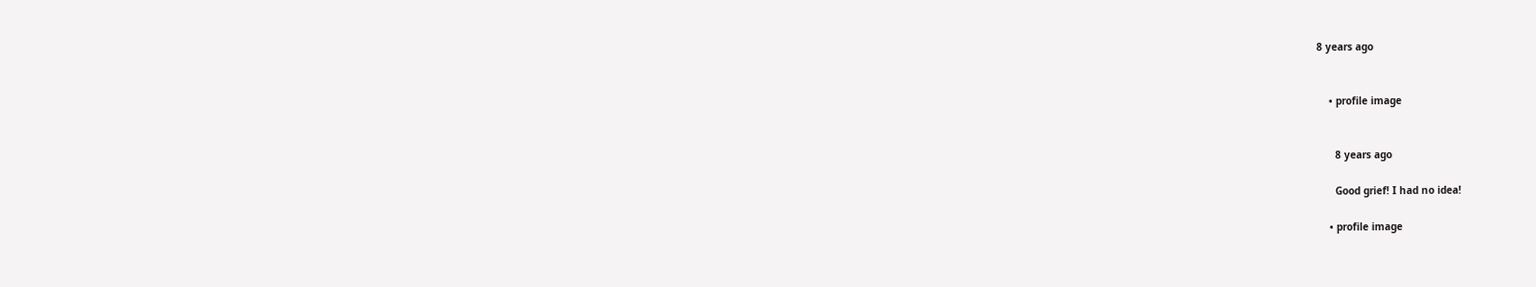8 years ago


    • profile image


      8 years ago

      Good grief! I had no idea!

    • profile image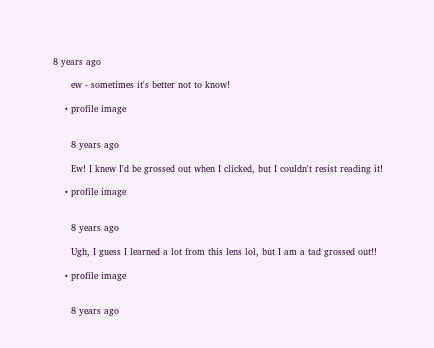8 years ago

      ew - sometimes it's better not to know!

    • profile image


      8 years ago

      Ew! I knew I'd be grossed out when I clicked, but I couldn't resist reading it!

    • profile image


      8 years ago

      Ugh, I guess I learned a lot from this lens lol, but I am a tad grossed out!!

    • profile image


      8 years ago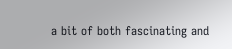a bit of both fascinating and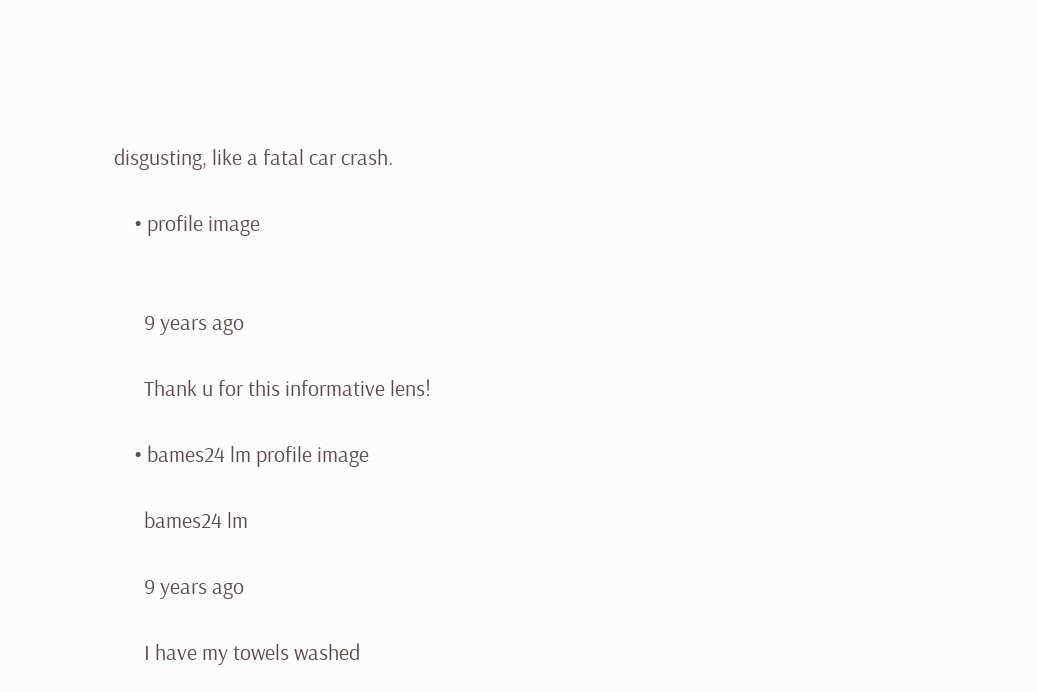disgusting, like a fatal car crash.

    • profile image


      9 years ago

      Thank u for this informative lens!

    • bames24 lm profile image

      bames24 lm

      9 years ago

      I have my towels washed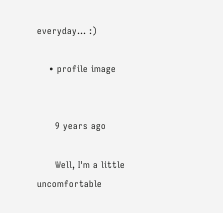everyday... :)

    • profile image


      9 years ago

      Well, I'm a little uncomfortable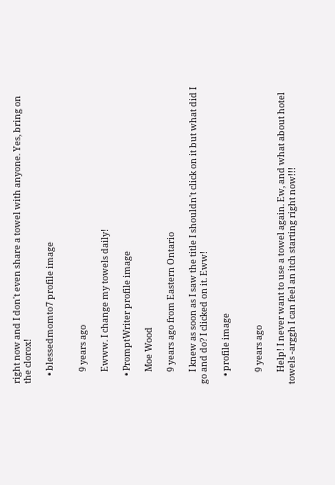right now and I don't even share a towel with anyone. Yes, bring on the clorox!

    • blessedmomto7 profile image


      9 years ago

      Ewww. I change my towels daily!

    • PromptWriter profile image

      Moe Wood

      9 years ago from Eastern Ontario

      I knew as soon as I saw the title I shouldn't click on it but what did I go and do? I clicked on it. Eww!

    • profile image


      9 years ago

      Help! I never want to use a towel again. Ew, and what about hotel towels -arggh I can feel an itch starting right now!!!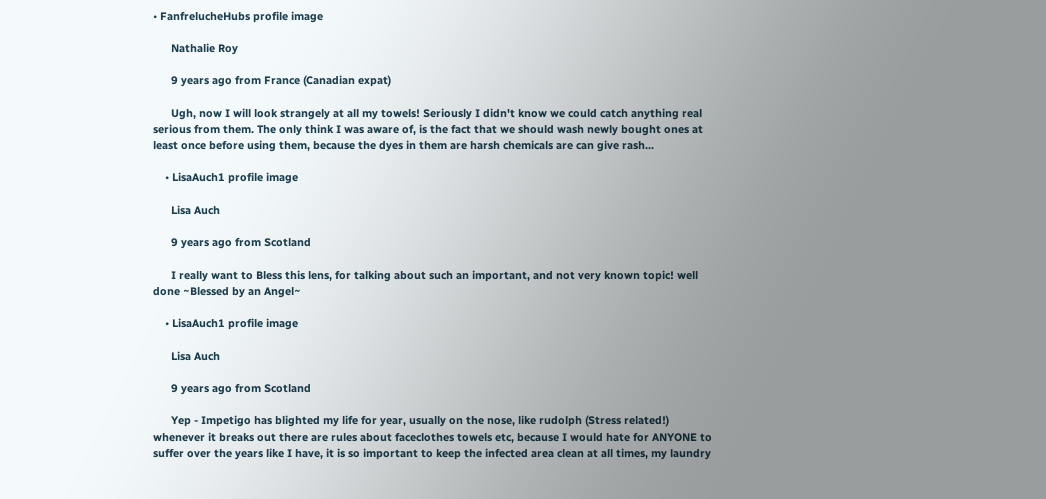• FanfrelucheHubs profile image

      Nathalie Roy

      9 years ago from France (Canadian expat)

      Ugh, now I will look strangely at all my towels! Seriously I didn't know we could catch anything real serious from them. The only think I was aware of, is the fact that we should wash newly bought ones at least once before using them, because the dyes in them are harsh chemicals are can give rash...

    • LisaAuch1 profile image

      Lisa Auch

      9 years ago from Scotland

      I really want to Bless this lens, for talking about such an important, and not very known topic! well done ~Blessed by an Angel~

    • LisaAuch1 profile image

      Lisa Auch

      9 years ago from Scotland

      Yep - Impetigo has blighted my life for year, usually on the nose, like rudolph (Stress related!) whenever it breaks out there are rules about faceclothes towels etc, because I would hate for ANYONE to suffer over the years like I have, it is so important to keep the infected area clean at all times, my laundry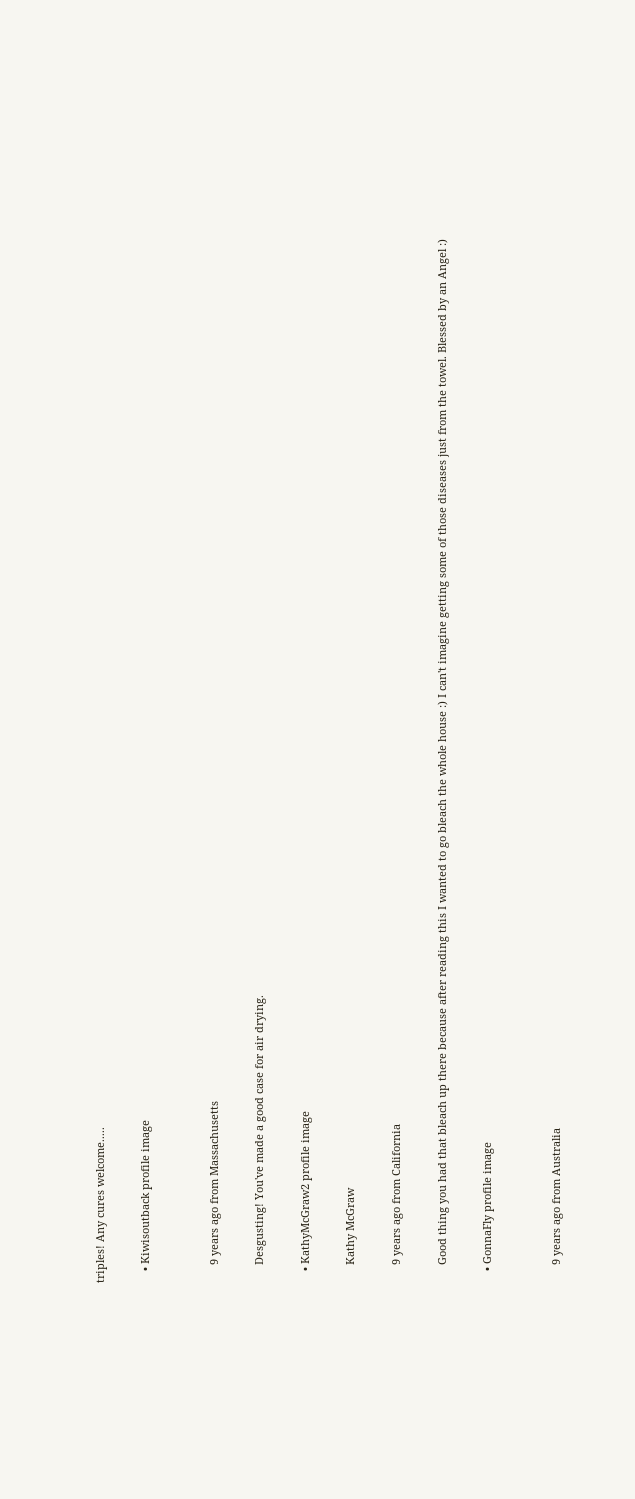triples! Any cures welcome.....

    • Kiwisoutback profile image


      9 years ago from Massachusetts

      Desgusting! You've made a good case for air drying.

    • KathyMcGraw2 profile image

      Kathy McGraw

      9 years ago from California

      Good thing you had that bleach up there because after reading this I wanted to go bleach the whole house :) I can't imagine getting some of those diseases just from the towel. Blessed by an Angel :)

    • GonnaFly profile image


      9 years ago from Australia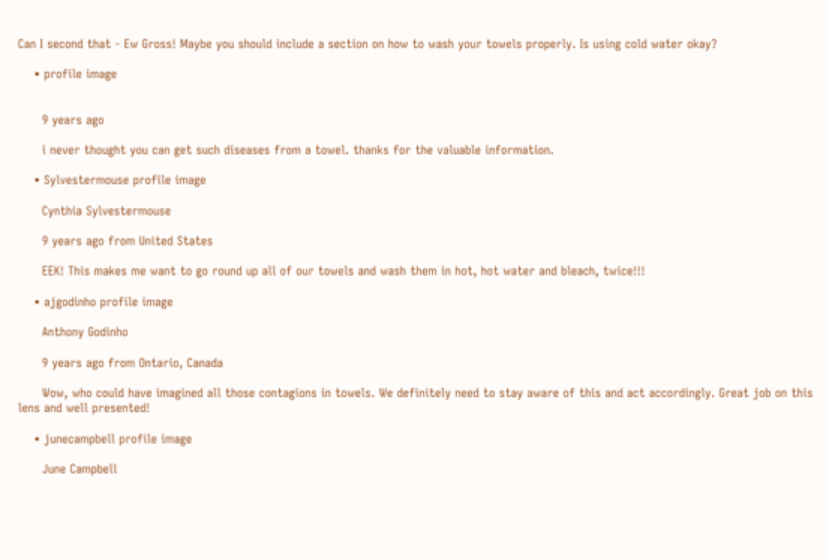Can I second that - Ew Gross! Maybe you should include a section on how to wash your towels properly. Is using cold water okay?

    • profile image


      9 years ago

      i never thought you can get such diseases from a towel. thanks for the valuable information.

    • Sylvestermouse profile image

      Cynthia Sylvestermouse

      9 years ago from United States

      EEK! This makes me want to go round up all of our towels and wash them in hot, hot water and bleach, twice!!!

    • ajgodinho profile image

      Anthony Godinho

      9 years ago from Ontario, Canada

      Wow, who could have imagined all those contagions in towels. We definitely need to stay aware of this and act accordingly. Great job on this lens and well presented!

    • junecampbell profile image

      June Campbell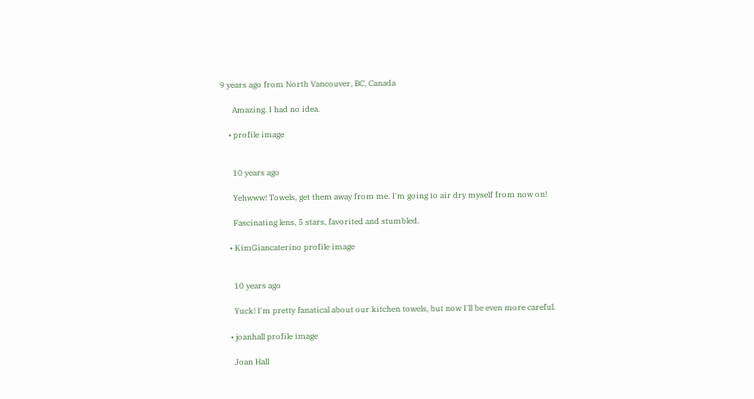9 years ago from North Vancouver, BC, Canada

      Amazing. I had no idea.

    • profile image


      10 years ago

      Yehwww! Towels, get them away from me. I'm going to air dry myself from now on!

      Fascinating lens, 5 stars, favorited and stumbled.

    • KimGiancaterino profile image


      10 years ago

      Yuck! I'm pretty fanatical about our kitchen towels, but now I'll be even more careful.

    • joanhall profile image

      Joan Hall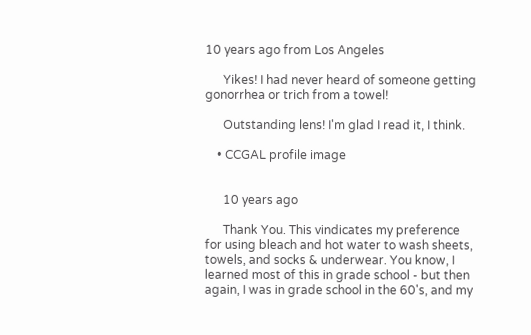10 years ago from Los Angeles

      Yikes! I had never heard of someone getting gonorrhea or trich from a towel!

      Outstanding lens! I'm glad I read it, I think.

    • CCGAL profile image


      10 years ago

      Thank You. This vindicates my preference for using bleach and hot water to wash sheets, towels, and socks & underwear. You know, I learned most of this in grade school - but then again, I was in grade school in the 60's, and my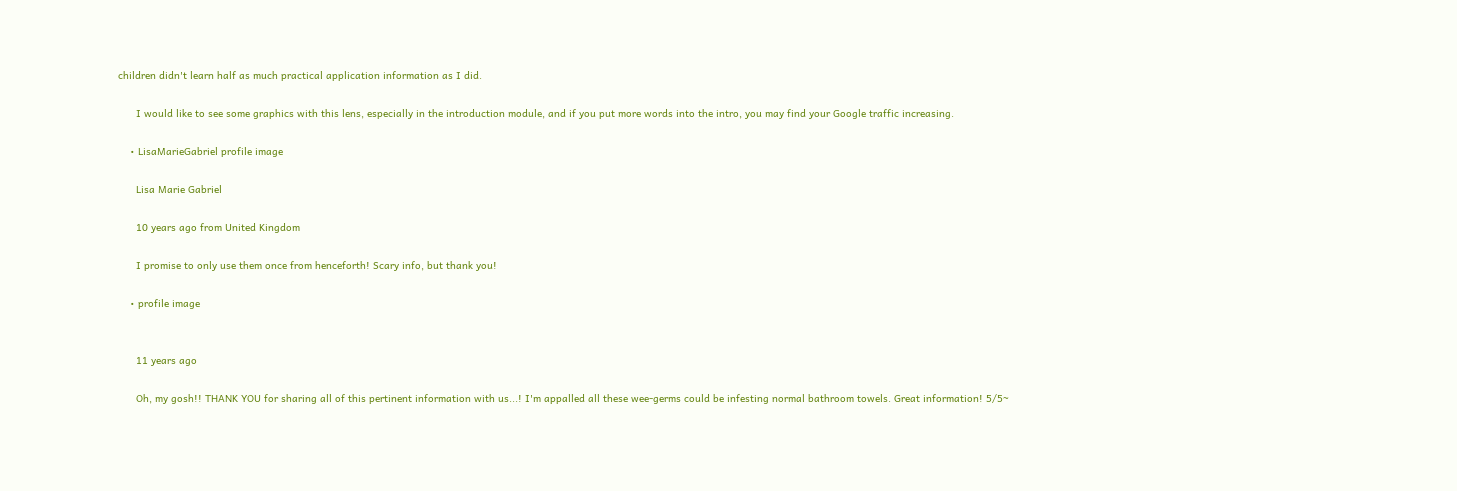children didn't learn half as much practical application information as I did.

      I would like to see some graphics with this lens, especially in the introduction module, and if you put more words into the intro, you may find your Google traffic increasing.

    • LisaMarieGabriel profile image

      Lisa Marie Gabriel

      10 years ago from United Kingdom

      I promise to only use them once from henceforth! Scary info, but thank you!

    • profile image


      11 years ago

      Oh, my gosh!! THANK YOU for sharing all of this pertinent information with us...! I'm appalled all these wee-germs could be infesting normal bathroom towels. Great information! 5/5~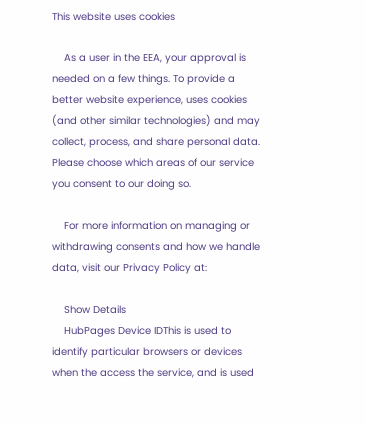This website uses cookies

    As a user in the EEA, your approval is needed on a few things. To provide a better website experience, uses cookies (and other similar technologies) and may collect, process, and share personal data. Please choose which areas of our service you consent to our doing so.

    For more information on managing or withdrawing consents and how we handle data, visit our Privacy Policy at:

    Show Details
    HubPages Device IDThis is used to identify particular browsers or devices when the access the service, and is used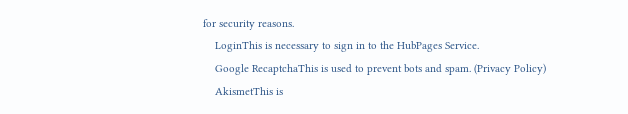for security reasons.
    LoginThis is necessary to sign in to the HubPages Service.
    Google RecaptchaThis is used to prevent bots and spam. (Privacy Policy)
    AkismetThis is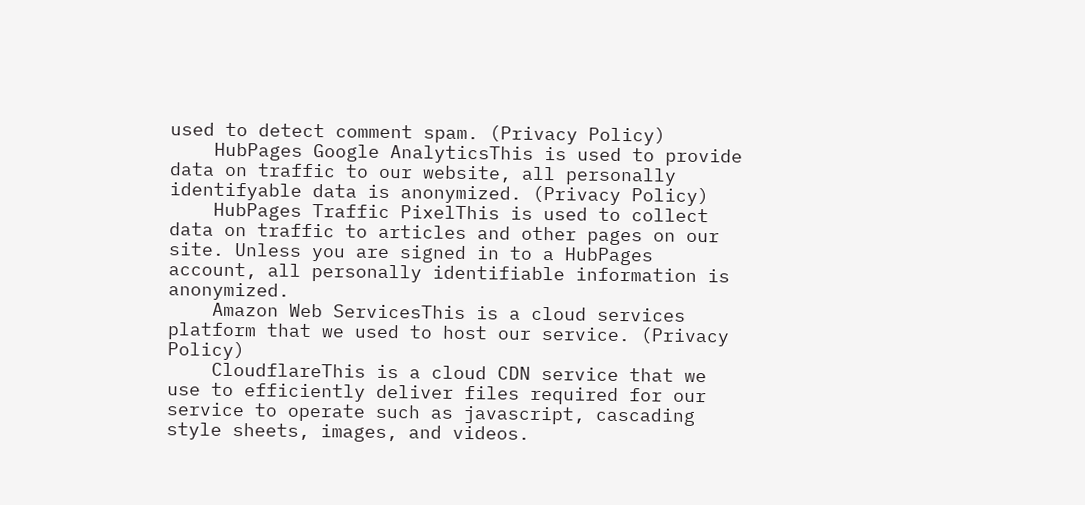used to detect comment spam. (Privacy Policy)
    HubPages Google AnalyticsThis is used to provide data on traffic to our website, all personally identifyable data is anonymized. (Privacy Policy)
    HubPages Traffic PixelThis is used to collect data on traffic to articles and other pages on our site. Unless you are signed in to a HubPages account, all personally identifiable information is anonymized.
    Amazon Web ServicesThis is a cloud services platform that we used to host our service. (Privacy Policy)
    CloudflareThis is a cloud CDN service that we use to efficiently deliver files required for our service to operate such as javascript, cascading style sheets, images, and videos.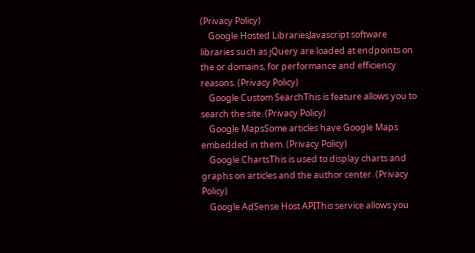(Privacy Policy)
    Google Hosted LibrariesJavascript software libraries such as jQuery are loaded at endpoints on the or domains, for performance and efficiency reasons. (Privacy Policy)
    Google Custom SearchThis is feature allows you to search the site. (Privacy Policy)
    Google MapsSome articles have Google Maps embedded in them. (Privacy Policy)
    Google ChartsThis is used to display charts and graphs on articles and the author center. (Privacy Policy)
    Google AdSense Host APIThis service allows you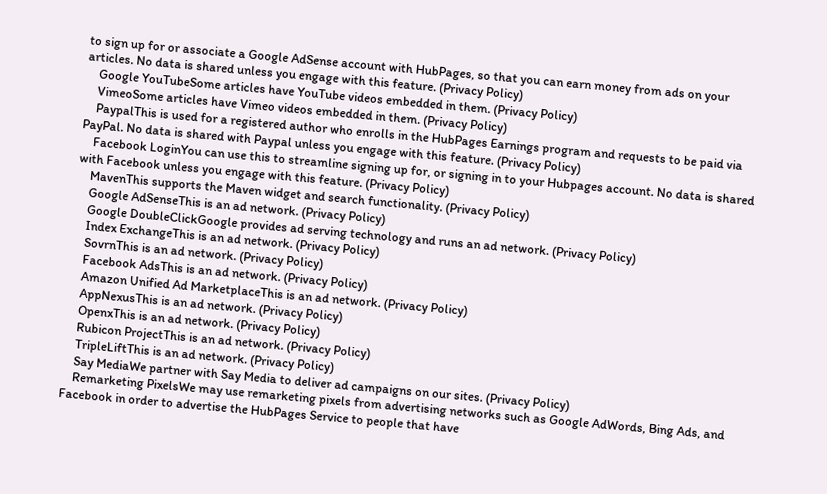to sign up for or associate a Google AdSense account with HubPages, so that you can earn money from ads on your articles. No data is shared unless you engage with this feature. (Privacy Policy)
    Google YouTubeSome articles have YouTube videos embedded in them. (Privacy Policy)
    VimeoSome articles have Vimeo videos embedded in them. (Privacy Policy)
    PaypalThis is used for a registered author who enrolls in the HubPages Earnings program and requests to be paid via PayPal. No data is shared with Paypal unless you engage with this feature. (Privacy Policy)
    Facebook LoginYou can use this to streamline signing up for, or signing in to your Hubpages account. No data is shared with Facebook unless you engage with this feature. (Privacy Policy)
    MavenThis supports the Maven widget and search functionality. (Privacy Policy)
    Google AdSenseThis is an ad network. (Privacy Policy)
    Google DoubleClickGoogle provides ad serving technology and runs an ad network. (Privacy Policy)
    Index ExchangeThis is an ad network. (Privacy Policy)
    SovrnThis is an ad network. (Privacy Policy)
    Facebook AdsThis is an ad network. (Privacy Policy)
    Amazon Unified Ad MarketplaceThis is an ad network. (Privacy Policy)
    AppNexusThis is an ad network. (Privacy Policy)
    OpenxThis is an ad network. (Privacy Policy)
    Rubicon ProjectThis is an ad network. (Privacy Policy)
    TripleLiftThis is an ad network. (Privacy Policy)
    Say MediaWe partner with Say Media to deliver ad campaigns on our sites. (Privacy Policy)
    Remarketing PixelsWe may use remarketing pixels from advertising networks such as Google AdWords, Bing Ads, and Facebook in order to advertise the HubPages Service to people that have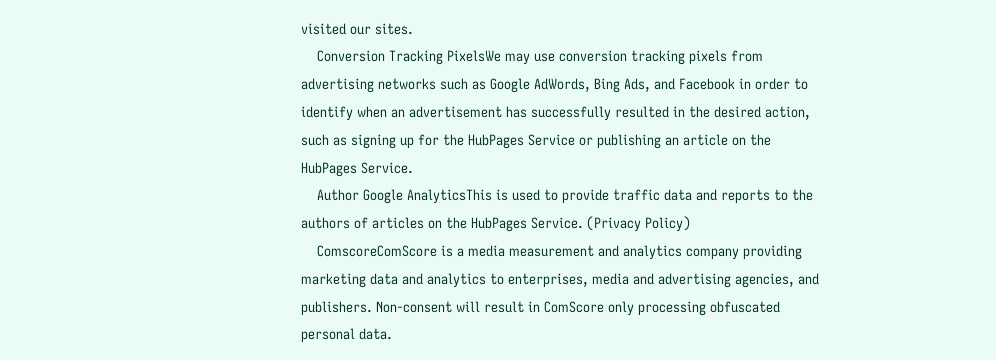visited our sites.
    Conversion Tracking PixelsWe may use conversion tracking pixels from advertising networks such as Google AdWords, Bing Ads, and Facebook in order to identify when an advertisement has successfully resulted in the desired action, such as signing up for the HubPages Service or publishing an article on the HubPages Service.
    Author Google AnalyticsThis is used to provide traffic data and reports to the authors of articles on the HubPages Service. (Privacy Policy)
    ComscoreComScore is a media measurement and analytics company providing marketing data and analytics to enterprises, media and advertising agencies, and publishers. Non-consent will result in ComScore only processing obfuscated personal data.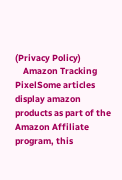(Privacy Policy)
    Amazon Tracking PixelSome articles display amazon products as part of the Amazon Affiliate program, this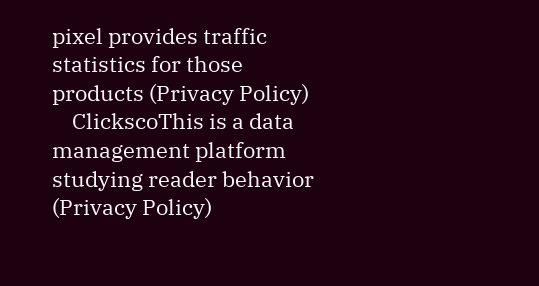pixel provides traffic statistics for those products (Privacy Policy)
    ClickscoThis is a data management platform studying reader behavior (Privacy Policy)